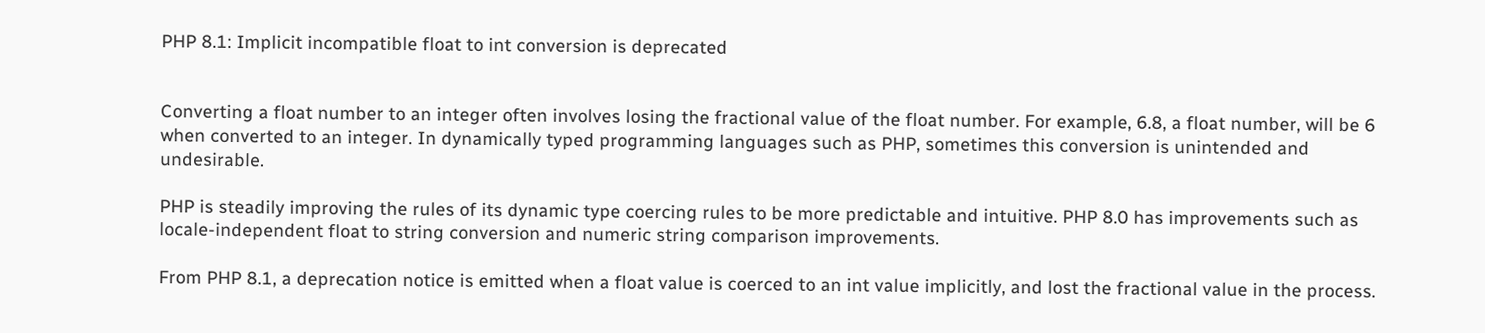PHP 8.1: Implicit incompatible float to int conversion is deprecated


Converting a float number to an integer often involves losing the fractional value of the float number. For example, 6.8, a float number, will be 6 when converted to an integer. In dynamically typed programming languages such as PHP, sometimes this conversion is unintended and undesirable.

PHP is steadily improving the rules of its dynamic type coercing rules to be more predictable and intuitive. PHP 8.0 has improvements such as locale-independent float to string conversion and numeric string comparison improvements.

From PHP 8.1, a deprecation notice is emitted when a float value is coerced to an int value implicitly, and lost the fractional value in the process.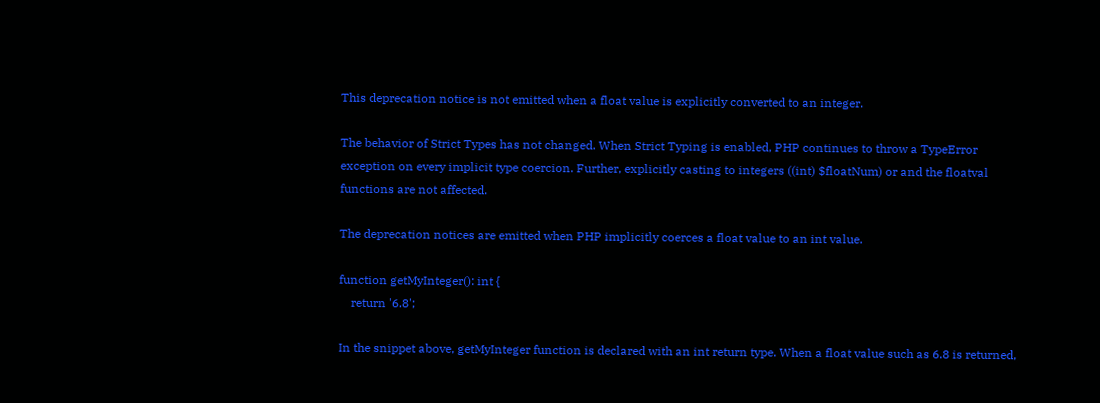This deprecation notice is not emitted when a float value is explicitly converted to an integer.

The behavior of Strict Types has not changed. When Strict Typing is enabled, PHP continues to throw a TypeError exception on every implicit type coercion. Further, explicitly casting to integers ((int) $floatNum) or and the floatval functions are not affected.

The deprecation notices are emitted when PHP implicitly coerces a float value to an int value.

function getMyInteger(): int {
    return '6.8';

In the snippet above, getMyInteger function is declared with an int return type. When a float value such as 6.8 is returned,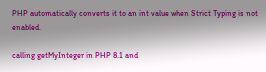PHP automatically converts it to an int value when Strict Typing is not enabled.

calling getMyInteger in PHP 8.1 and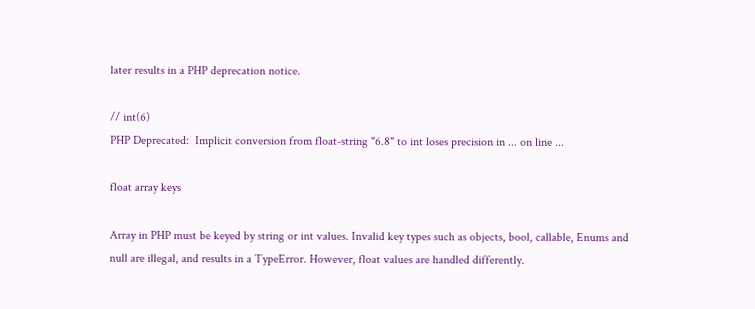later results in a PHP deprecation notice.

// int(6)
PHP Deprecated:  Implicit conversion from float-string "6.8" to int loses precision in ... on line ...

float array keys

Array in PHP must be keyed by string or int values. Invalid key types such as objects, bool, callable, Enums and null are illegal, and results in a TypeError. However, float values are handled differently.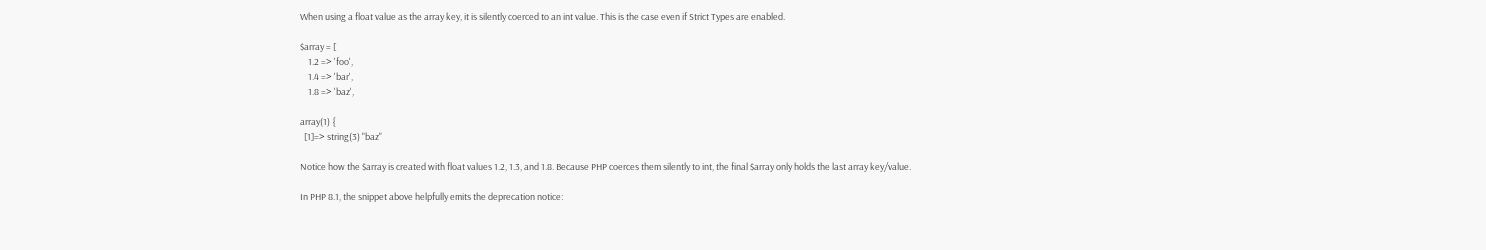When using a float value as the array key, it is silently coerced to an int value. This is the case even if Strict Types are enabled.

$array = [
    1.2 => 'foo',
    1.4 => 'bar',
    1.8 => 'baz',

array(1) {
  [1]=> string(3) "baz"

Notice how the $array is created with float values 1.2, 1.3, and 1.8. Because PHP coerces them silently to int, the final $array only holds the last array key/value.

In PHP 8.1, the snippet above helpfully emits the deprecation notice: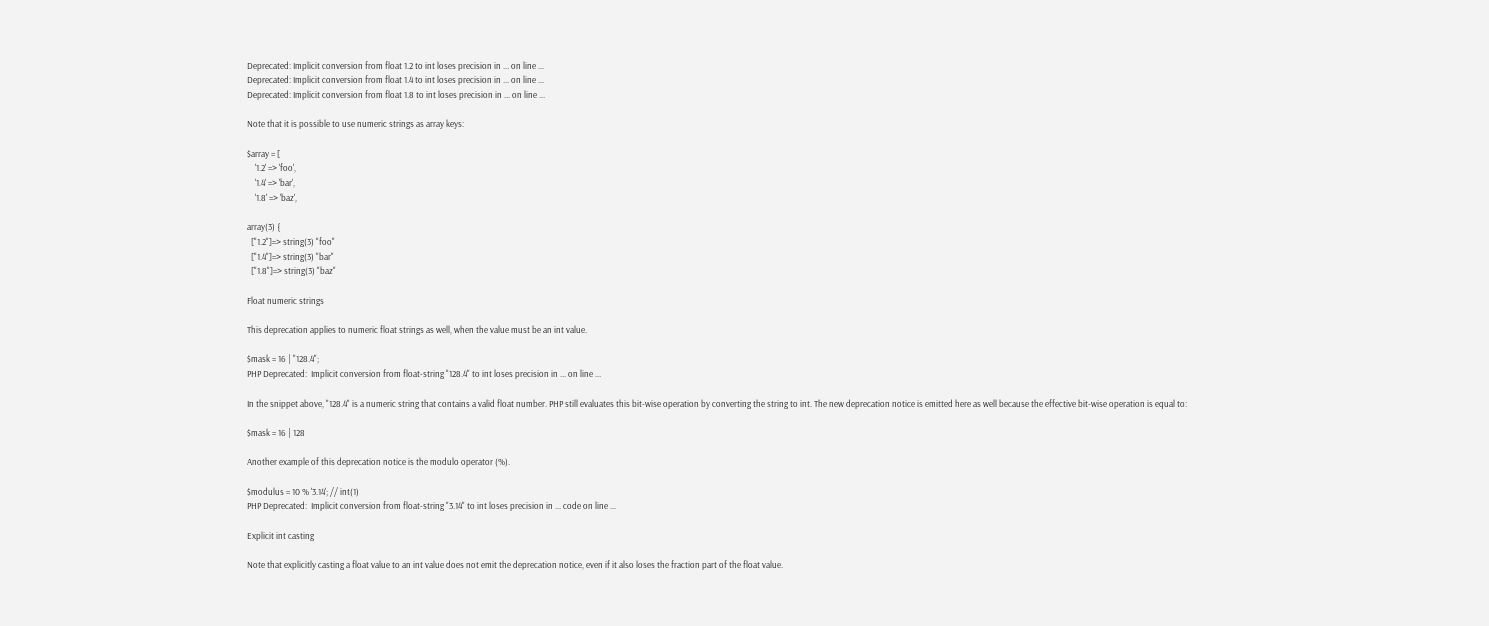Deprecated: Implicit conversion from float 1.2 to int loses precision in ... on line ...
Deprecated: Implicit conversion from float 1.4 to int loses precision in ... on line ...
Deprecated: Implicit conversion from float 1.8 to int loses precision in ... on line ...

Note that it is possible to use numeric strings as array keys:

$array = [
    '1.2' => 'foo',
    '1.4' => 'bar',
    '1.8' => 'baz',

array(3) {
  ["1.2"]=> string(3) "foo"
  ["1.4"]=> string(3) "bar"
  ["1.8"]=> string(3) "baz"

Float numeric strings

This deprecation applies to numeric float strings as well, when the value must be an int value.

$mask = 16 | "128.4";
PHP Deprecated:  Implicit conversion from float-string "128.4" to int loses precision in ... on line ...

In the snippet above, "128.4" is a numeric string that contains a valid float number. PHP still evaluates this bit-wise operation by converting the string to int. The new deprecation notice is emitted here as well because the effective bit-wise operation is equal to:

$mask = 16 | 128

Another example of this deprecation notice is the modulo operator (%).

$modulus = 10 % '3.14'; // int(1)
PHP Deprecated:  Implicit conversion from float-string "3.14" to int loses precision in ... code on line ...

Explicit int casting

Note that explicitly casting a float value to an int value does not emit the deprecation notice, even if it also loses the fraction part of the float value.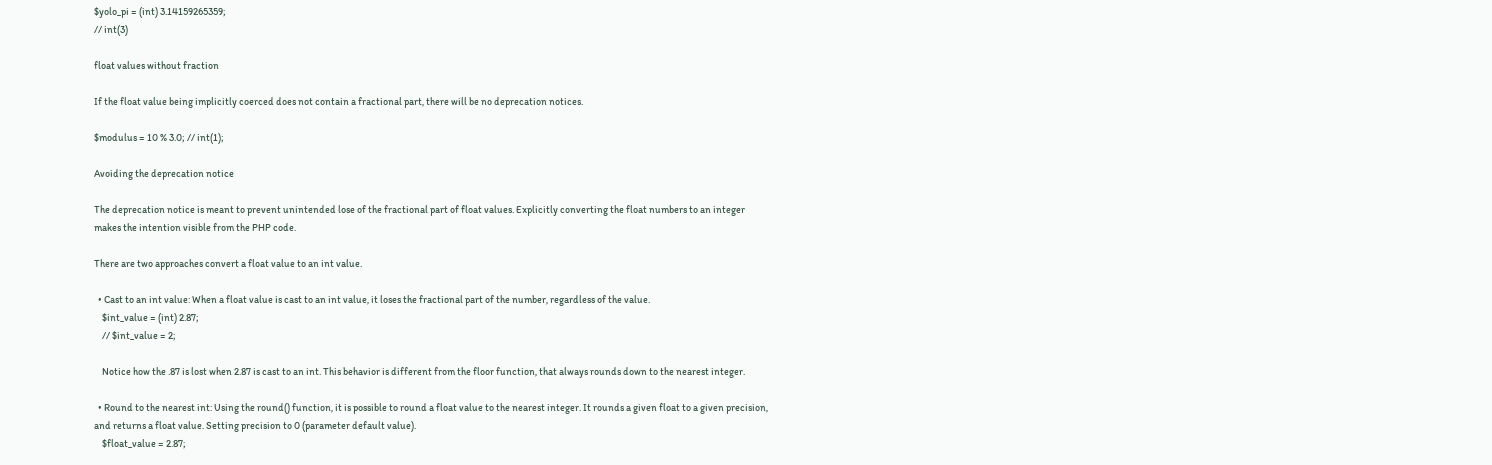$yolo_pi = (int) 3.14159265359;
// int(3)

float values without fraction

If the float value being implicitly coerced does not contain a fractional part, there will be no deprecation notices.

$modulus = 10 % 3.0; // int(1);

Avoiding the deprecation notice

The deprecation notice is meant to prevent unintended lose of the fractional part of float values. Explicitly converting the float numbers to an integer makes the intention visible from the PHP code.

There are two approaches convert a float value to an int value.

  • Cast to an int value: When a float value is cast to an int value, it loses the fractional part of the number, regardless of the value.
    $int_value = (int) 2.87;
    // $int_value = 2;

    Notice how the .87 is lost when 2.87 is cast to an int. This behavior is different from the floor function, that always rounds down to the nearest integer.

  • Round to the nearest int: Using the round() function, it is possible to round a float value to the nearest integer. It rounds a given float to a given precision, and returns a float value. Setting precision to 0 (parameter default value).
    $float_value = 2.87;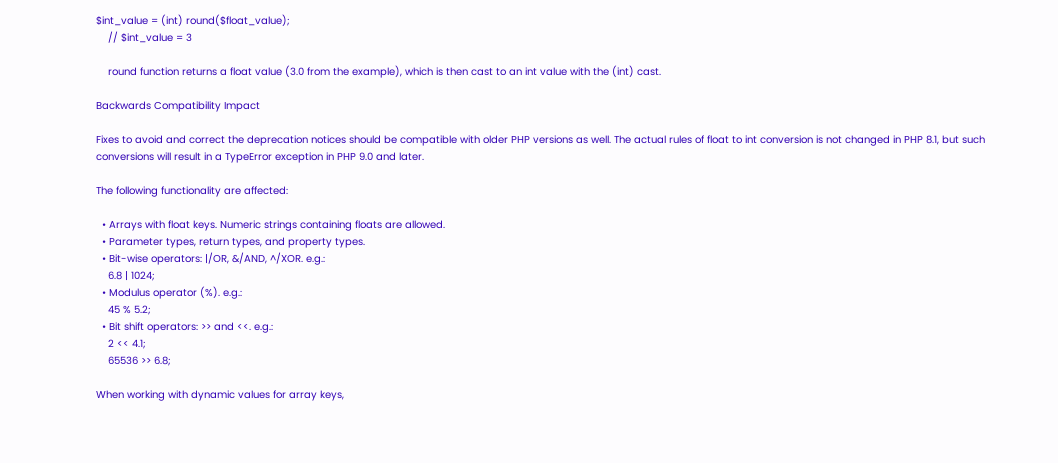$int_value = (int) round($float_value);
    // $int_value = 3

    round function returns a float value (3.0 from the example), which is then cast to an int value with the (int) cast.

Backwards Compatibility Impact

Fixes to avoid and correct the deprecation notices should be compatible with older PHP versions as well. The actual rules of float to int conversion is not changed in PHP 8.1, but such conversions will result in a TypeError exception in PHP 9.0 and later.

The following functionality are affected:

  • Arrays with float keys. Numeric strings containing floats are allowed.
  • Parameter types, return types, and property types.
  • Bit-wise operators: |/OR, &/AND, ^/XOR. e.g.:
    6.8 | 1024;
  • Modulus operator (%). e.g.:
    45 % 5.2;
  • Bit shift operators: >> and <<. e.g.:
    2 << 4.1;
    65536 >> 6.8;

When working with dynamic values for array keys,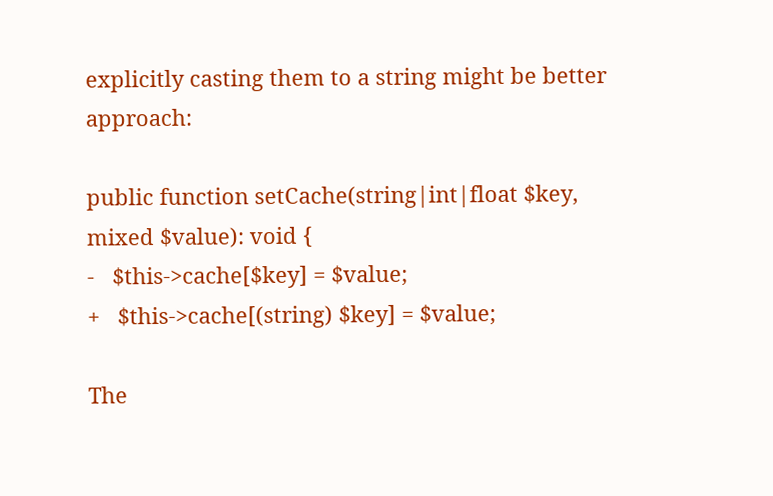explicitly casting them to a string might be better approach:

public function setCache(string|int|float $key, mixed $value): void {
-   $this->cache[$key] = $value;
+   $this->cache[(string) $key] = $value;

The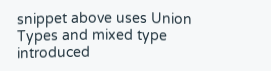snippet above uses Union Types and mixed type introduced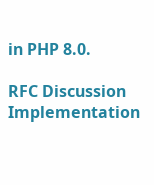in PHP 8.0.

RFC Discussion Implementation